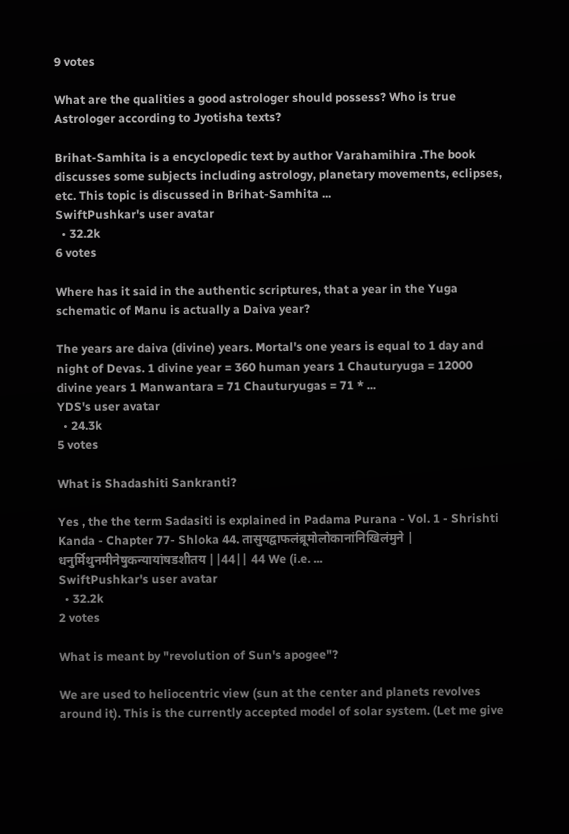9 votes

What are the qualities a good astrologer should possess? Who is true Astrologer according to Jyotisha texts?

Brihat-Samhita is a encyclopedic text by author Varahamihira .The book discusses some subjects including astrology, planetary movements, eclipses, etc. This topic is discussed in Brihat-Samhita ...
SwiftPushkar's user avatar
  • 32.2k
6 votes

Where has it said in the authentic scriptures, that a year in the Yuga schematic of Manu is actually a Daiva year?

The years are daiva (divine) years. Mortal's one years is equal to 1 day and night of Devas. 1 divine year = 360 human years 1 Chauturyuga = 12000 divine years 1 Manwantara = 71 Chauturyugas = 71 * ...
YDS's user avatar
  • 24.3k
5 votes

What is Shadashiti Sankranti?

Yes , the the term Sadasiti is explained in Padama Purana - Vol. 1 - Shrishti Kanda - Chapter 77- Shloka 44. तासुयद्वाफलंब्रूमोलोकानांनिखिलंमुने | धनुर्मिथुनमीनेषुकन्यायांषडशीतय ||44|| 44 We (i.e. ...
SwiftPushkar's user avatar
  • 32.2k
2 votes

What is meant by "revolution of Sun's apogee"?

We are used to heliocentric view (sun at the center and planets revolves around it). This is the currently accepted model of solar system. (Let me give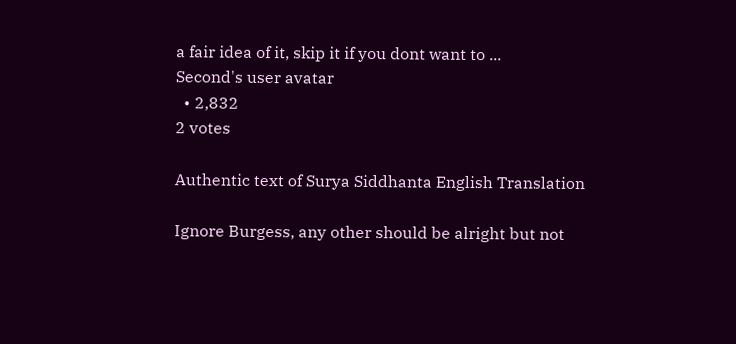a fair idea of it, skip it if you dont want to ...
Second's user avatar
  • 2,832
2 votes

Authentic text of Surya Siddhanta English Translation

Ignore Burgess, any other should be alright but not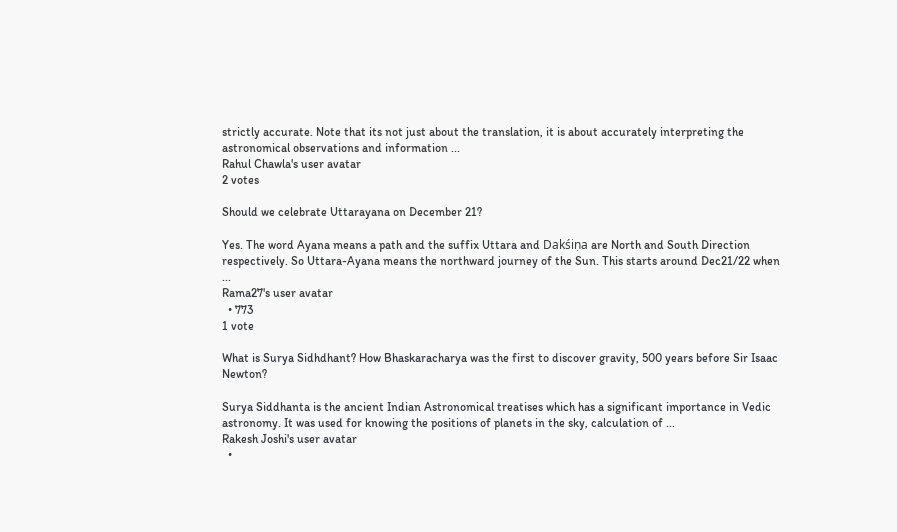strictly accurate. Note that its not just about the translation, it is about accurately interpreting the astronomical observations and information ...
Rahul Chawla's user avatar
2 votes

Should we celebrate Uttarayana on December 21?

Yes. The word Ayana means a path and the suffix Uttara and Dakśiṇa are North and South Direction respectively. So Uttara-Ayana means the northward journey of the Sun. This starts around Dec21/22 when ...
Rama27's user avatar
  • 773
1 vote

What is Surya Sidhdhant? How Bhaskaracharya was the first to discover gravity, 500 years before Sir Isaac Newton?

Surya Siddhanta is the ancient Indian Astronomical treatises which has a significant importance in Vedic astronomy. It was used for knowing the positions of planets in the sky, calculation of ...
Rakesh Joshi's user avatar
  •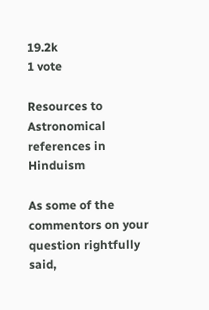19.2k
1 vote

Resources to Astronomical references in Hinduism

As some of the commentors on your question rightfully said,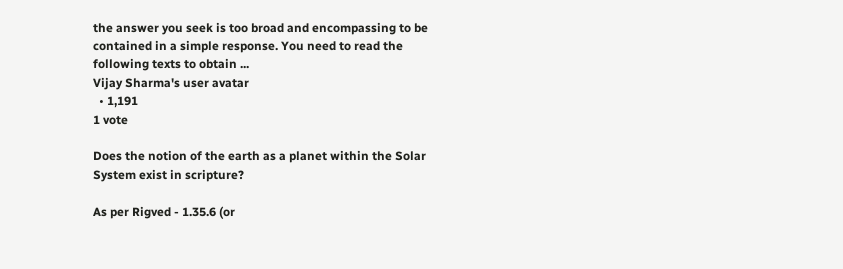the answer you seek is too broad and encompassing to be contained in a simple response. You need to read the following texts to obtain ...
Vijay Sharma's user avatar
  • 1,191
1 vote

Does the notion of the earth as a planet within the Solar System exist in scripture?

As per Rigved - 1.35.6 (or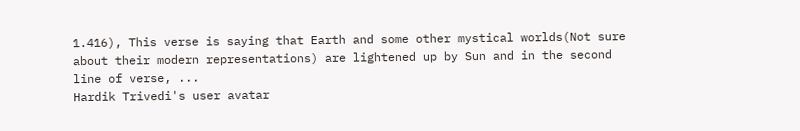1.416), This verse is saying that Earth and some other mystical worlds(Not sure about their modern representations) are lightened up by Sun and in the second line of verse, ...
Hardik Trivedi's user avatar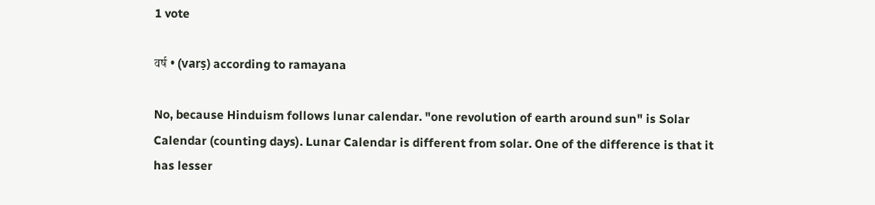1 vote

वर्ष • (varṣ) according to ramayana

No, because Hinduism follows lunar calendar. "one revolution of earth around sun" is Solar Calendar (counting days). Lunar Calendar is different from solar. One of the difference is that it has lesser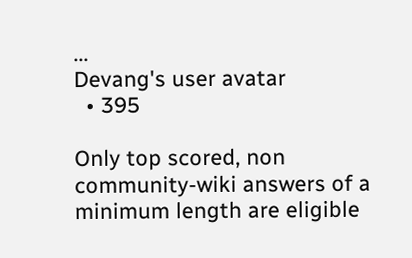...
Devang's user avatar
  • 395

Only top scored, non community-wiki answers of a minimum length are eligible